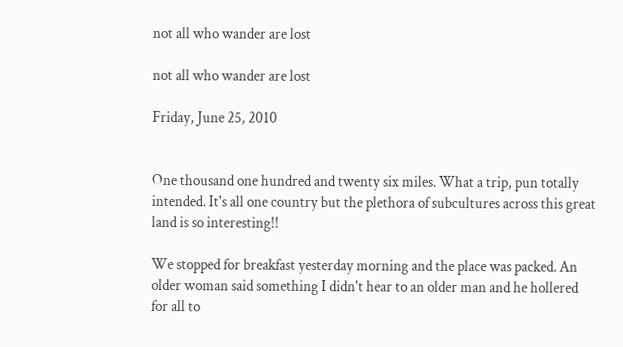not all who wander are lost

not all who wander are lost

Friday, June 25, 2010


One thousand one hundred and twenty six miles. What a trip, pun totally intended. It's all one country but the plethora of subcultures across this great land is so interesting!!

We stopped for breakfast yesterday morning and the place was packed. An older woman said something I didn't hear to an older man and he hollered for all to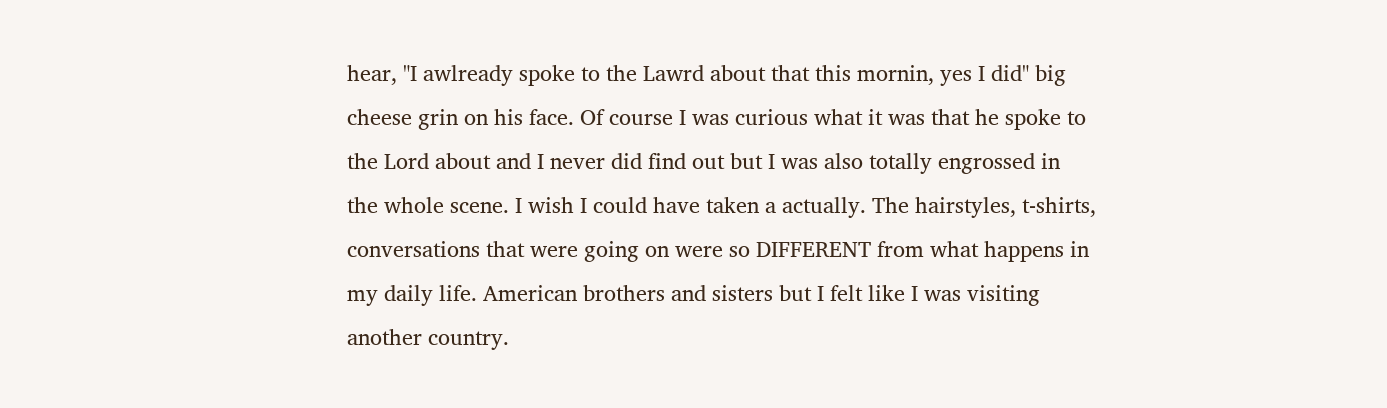hear, "I awlready spoke to the Lawrd about that this mornin, yes I did" big cheese grin on his face. Of course I was curious what it was that he spoke to the Lord about and I never did find out but I was also totally engrossed in the whole scene. I wish I could have taken a actually. The hairstyles, t-shirts, conversations that were going on were so DIFFERENT from what happens in my daily life. American brothers and sisters but I felt like I was visiting another country.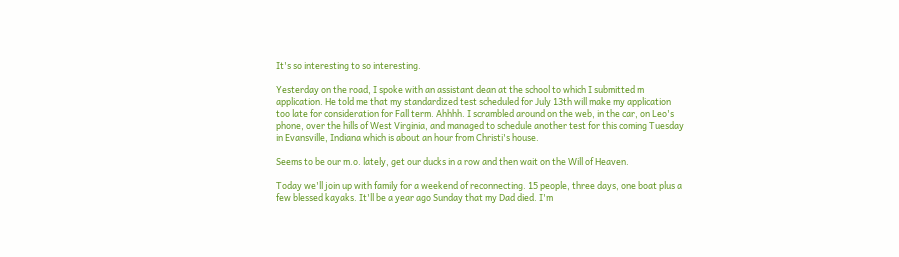It's so interesting to so interesting.

Yesterday on the road, I spoke with an assistant dean at the school to which I submitted m application. He told me that my standardized test scheduled for July 13th will make my application too late for consideration for Fall term. Ahhhh. I scrambled around on the web, in the car, on Leo's phone, over the hills of West Virginia, and managed to schedule another test for this coming Tuesday in Evansville, Indiana which is about an hour from Christi's house.

Seems to be our m.o. lately, get our ducks in a row and then wait on the Will of Heaven.

Today we'll join up with family for a weekend of reconnecting. 15 people, three days, one boat plus a few blessed kayaks. It'll be a year ago Sunday that my Dad died. I'm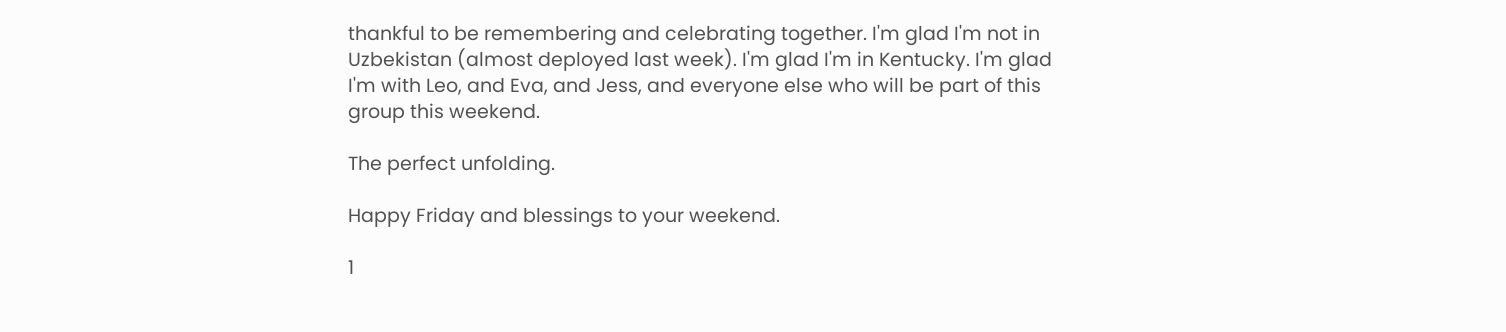thankful to be remembering and celebrating together. I'm glad I'm not in Uzbekistan (almost deployed last week). I'm glad I'm in Kentucky. I'm glad I'm with Leo, and Eva, and Jess, and everyone else who will be part of this group this weekend.

The perfect unfolding.

Happy Friday and blessings to your weekend.

1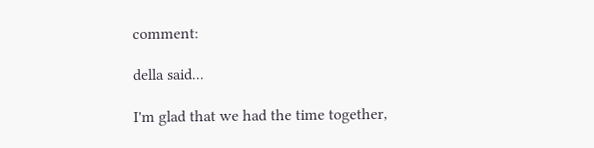comment:

della said...

I'm glad that we had the time together,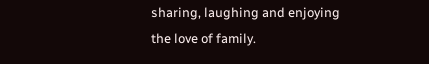sharing, laughing and enjoying the love of family.